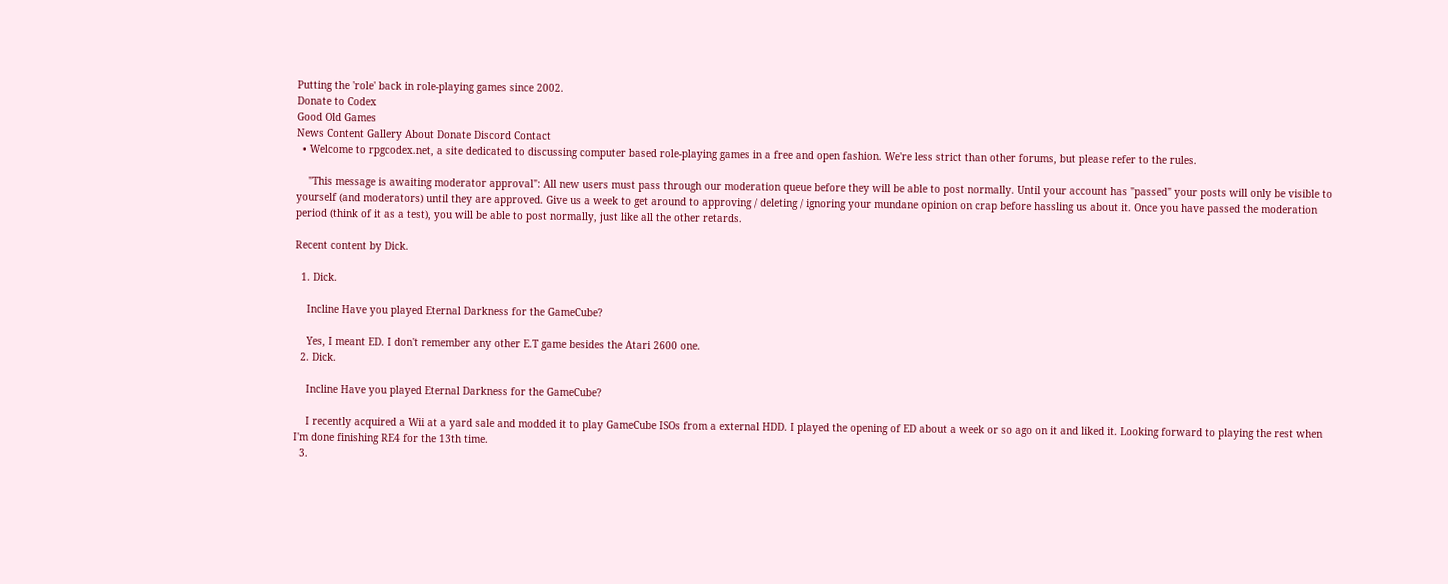Putting the 'role' back in role-playing games since 2002.
Donate to Codex
Good Old Games
News Content Gallery About Donate Discord Contact
  • Welcome to rpgcodex.net, a site dedicated to discussing computer based role-playing games in a free and open fashion. We're less strict than other forums, but please refer to the rules.

    "This message is awaiting moderator approval": All new users must pass through our moderation queue before they will be able to post normally. Until your account has "passed" your posts will only be visible to yourself (and moderators) until they are approved. Give us a week to get around to approving / deleting / ignoring your mundane opinion on crap before hassling us about it. Once you have passed the moderation period (think of it as a test), you will be able to post normally, just like all the other retards.

Recent content by Dick.

  1. Dick.

    Incline Have you played Eternal Darkness for the GameCube?

    Yes, I meant ED. I don't remember any other E.T game besides the Atari 2600 one.
  2. Dick.

    Incline Have you played Eternal Darkness for the GameCube?

    I recently acquired a Wii at a yard sale and modded it to play GameCube ISOs from a external HDD. I played the opening of ED about a week or so ago on it and liked it. Looking forward to playing the rest when I'm done finishing RE4 for the 13th time.
  3.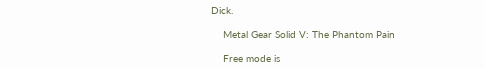Dick.

    Metal Gear Solid V: The Phantom Pain

    Free mode is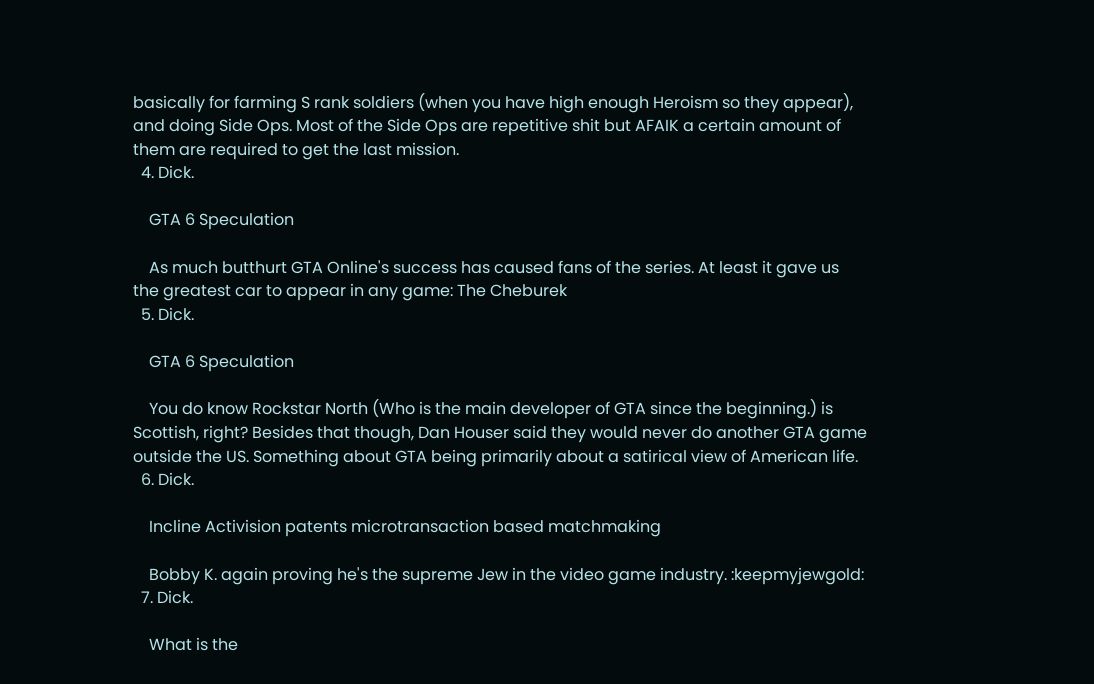basically for farming S rank soldiers (when you have high enough Heroism so they appear), and doing Side Ops. Most of the Side Ops are repetitive shit but AFAIK a certain amount of them are required to get the last mission.
  4. Dick.

    GTA 6 Speculation

    As much butthurt GTA Online's success has caused fans of the series. At least it gave us the greatest car to appear in any game: The Cheburek
  5. Dick.

    GTA 6 Speculation

    You do know Rockstar North (Who is the main developer of GTA since the beginning.) is Scottish, right? Besides that though, Dan Houser said they would never do another GTA game outside the US. Something about GTA being primarily about a satirical view of American life.
  6. Dick.

    Incline Activision patents microtransaction based matchmaking

    Bobby K. again proving he's the supreme Jew in the video game industry. :keepmyjewgold:
  7. Dick.

    What is the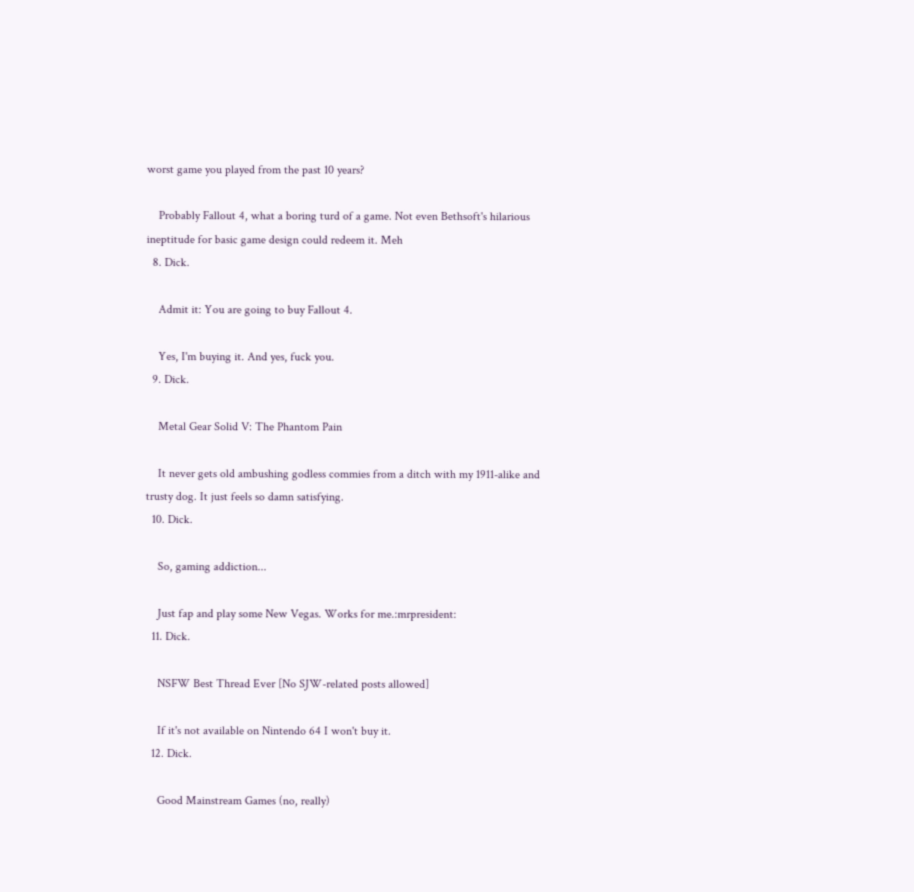worst game you played from the past 10 years?

    Probably Fallout 4, what a boring turd of a game. Not even Bethsoft's hilarious ineptitude for basic game design could redeem it. Meh
  8. Dick.

    Admit it: You are going to buy Fallout 4.

    Yes, I'm buying it. And yes, fuck you.
  9. Dick.

    Metal Gear Solid V: The Phantom Pain

    It never gets old ambushing godless commies from a ditch with my 1911-alike and trusty dog. It just feels so damn satisfying.
  10. Dick.

    So, gaming addiction...

    Just fap and play some New Vegas. Works for me.:mrpresident:
  11. Dick.

    NSFW Best Thread Ever [No SJW-related posts allowed]

    If it's not available on Nintendo 64 I won't buy it.
  12. Dick.

    Good Mainstream Games (no, really)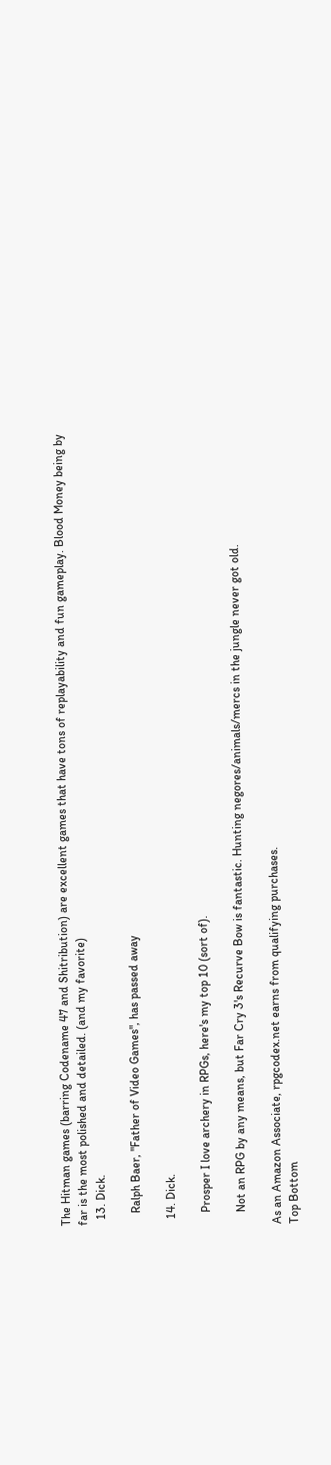The Hitman games (barring Codename 47 and Shitribution) are excellent games that have tons of replayability and fun gameplay. Blood Money being by far is the most polished and detailed. (and my favorite)
  13. Dick.

    Ralph Baer, "Father of Video Games", has passed away

  14. Dick.

    Prosper I love archery in RPGs, here's my top 10 (sort of).

    Not an RPG by any means, but Far Cry 3's Recurve Bow is fantastic. Hunting negores/animals/mercs in the jungle never got old.

As an Amazon Associate, rpgcodex.net earns from qualifying purchases.
Top Bottom